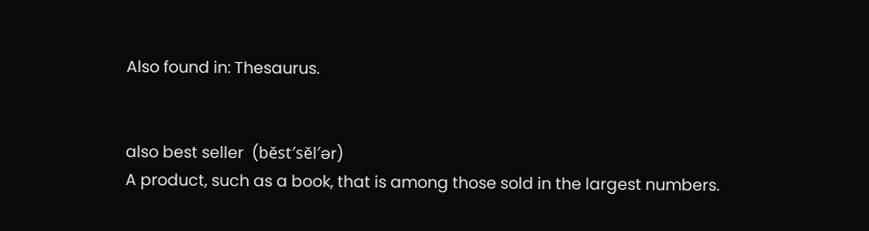Also found in: Thesaurus.


also best seller  (bĕst′sĕl′ər)
A product, such as a book, that is among those sold in the largest numbers.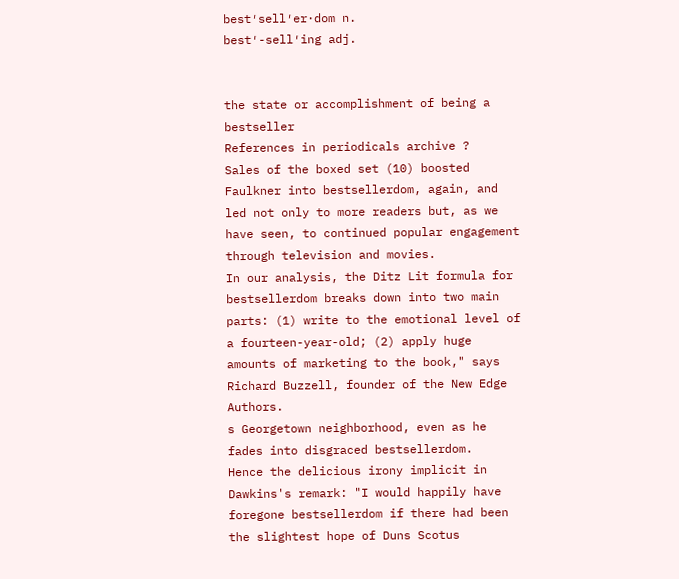best′sell′er·dom n.
best′-sell′ing adj.


the state or accomplishment of being a bestseller
References in periodicals archive ?
Sales of the boxed set (10) boosted Faulkner into bestsellerdom, again, and led not only to more readers but, as we have seen, to continued popular engagement through television and movies.
In our analysis, the Ditz Lit formula for bestsellerdom breaks down into two main parts: (1) write to the emotional level of a fourteen-year-old; (2) apply huge amounts of marketing to the book," says Richard Buzzell, founder of the New Edge Authors.
s Georgetown neighborhood, even as he fades into disgraced bestsellerdom.
Hence the delicious irony implicit in Dawkins's remark: "I would happily have foregone bestsellerdom if there had been the slightest hope of Duns Scotus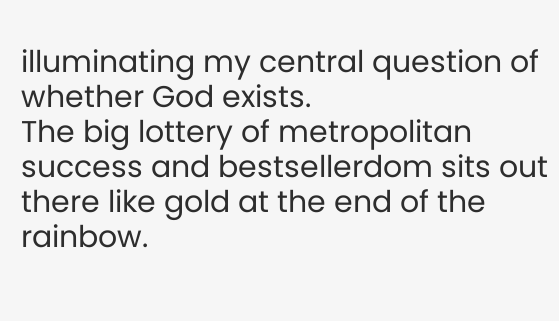illuminating my central question of whether God exists.
The big lottery of metropolitan success and bestsellerdom sits out there like gold at the end of the rainbow.